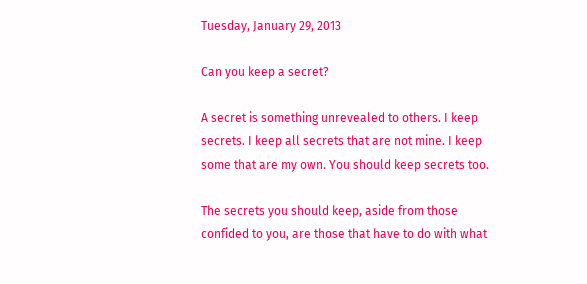Tuesday, January 29, 2013

Can you keep a secret?

A secret is something unrevealed to others. I keep secrets. I keep all secrets that are not mine. I keep some that are my own. You should keep secrets too.

The secrets you should keep, aside from those confided to you, are those that have to do with what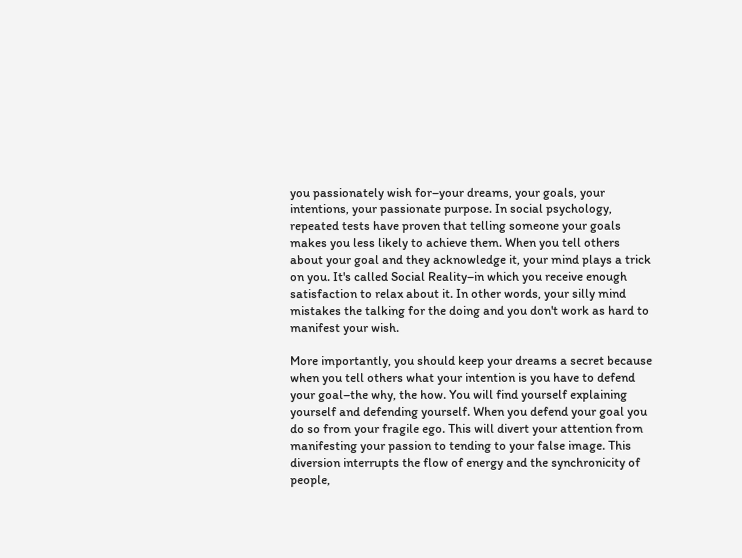you passionately wish for–your dreams, your goals, your intentions, your passionate purpose. In social psychology, repeated tests have proven that telling someone your goals makes you less likely to achieve them. When you tell others about your goal and they acknowledge it, your mind plays a trick on you. It's called Social Reality–in which you receive enough satisfaction to relax about it. In other words, your silly mind mistakes the talking for the doing and you don't work as hard to manifest your wish.

More importantly, you should keep your dreams a secret because when you tell others what your intention is you have to defend your goal–the why, the how. You will find yourself explaining yourself and defending yourself. When you defend your goal you do so from your fragile ego. This will divert your attention from manifesting your passion to tending to your false image. This diversion interrupts the flow of energy and the synchronicity of people,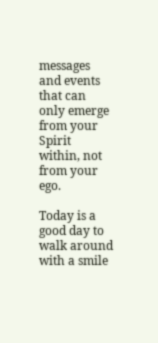messages and events that can only emerge from your Spirit within, not from your ego.

Today is a good day to walk around with a smile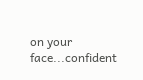on your face...confident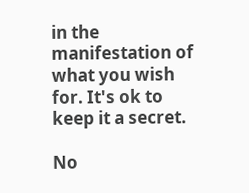in the manifestation of what you wish for. It's ok to keep it a secret.

No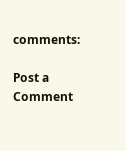comments:

Post a Comment